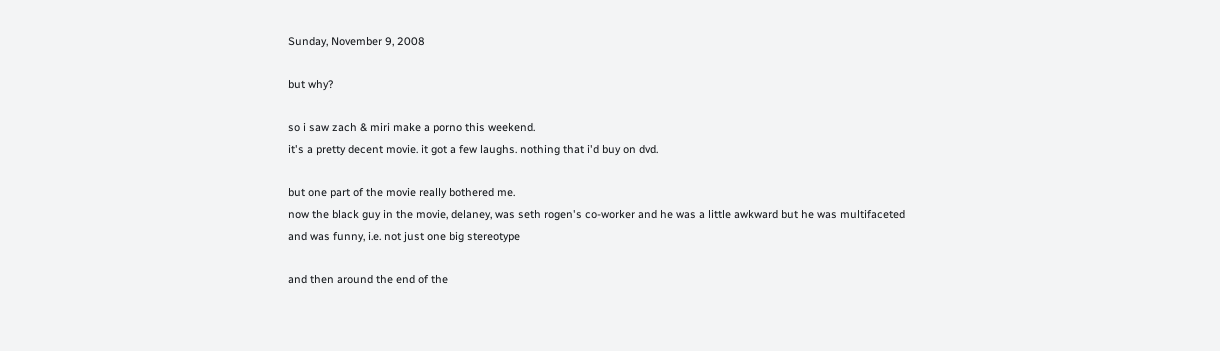Sunday, November 9, 2008

but why?

so i saw zach & miri make a porno this weekend.
it's a pretty decent movie. it got a few laughs. nothing that i'd buy on dvd.

but one part of the movie really bothered me.
now the black guy in the movie, delaney, was seth rogen's co-worker and he was a little awkward but he was multifaceted and was funny, i.e. not just one big stereotype

and then around the end of the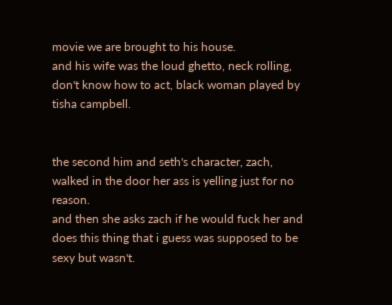movie we are brought to his house.
and his wife was the loud ghetto, neck rolling, don't know how to act, black woman played by tisha campbell.


the second him and seth's character, zach, walked in the door her ass is yelling just for no reason.
and then she asks zach if he would fuck her and does this thing that i guess was supposed to be sexy but wasn't.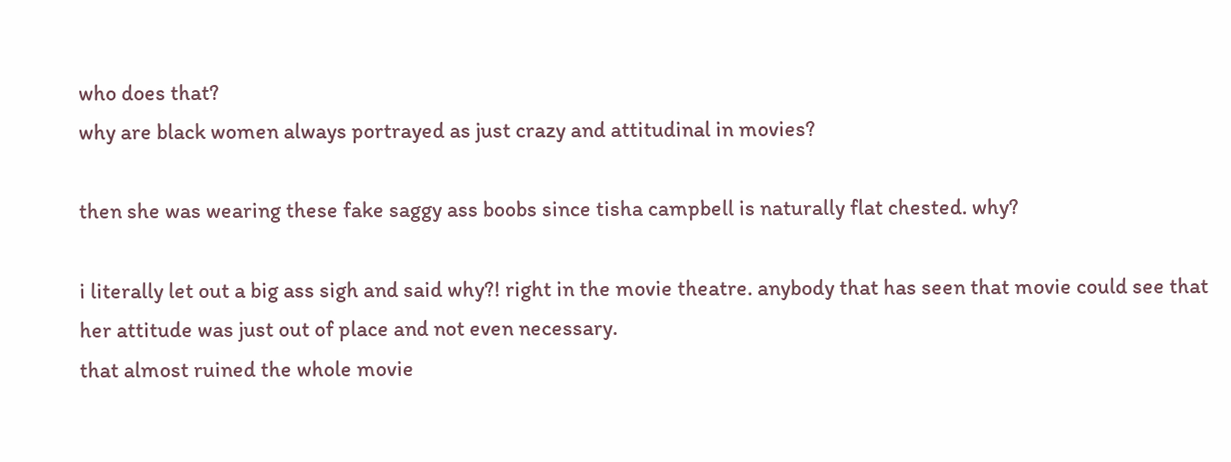who does that?
why are black women always portrayed as just crazy and attitudinal in movies?

then she was wearing these fake saggy ass boobs since tisha campbell is naturally flat chested. why?

i literally let out a big ass sigh and said why?! right in the movie theatre. anybody that has seen that movie could see that her attitude was just out of place and not even necessary.
that almost ruined the whole movie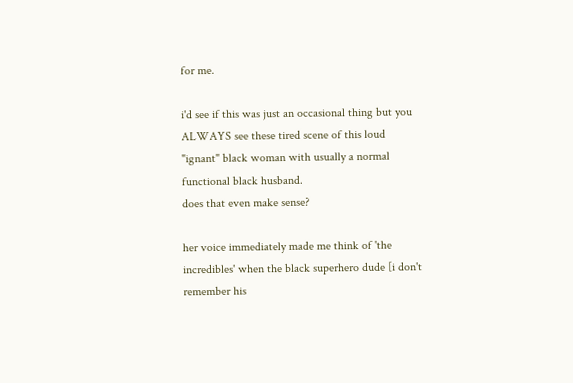for me.

i'd see if this was just an occasional thing but you ALWAYS see these tired scene of this loud "ignant" black woman with usually a normal functional black husband.
does that even make sense?

her voice immediately made me think of 'the incredibles' when the black superhero dude [i don't remember his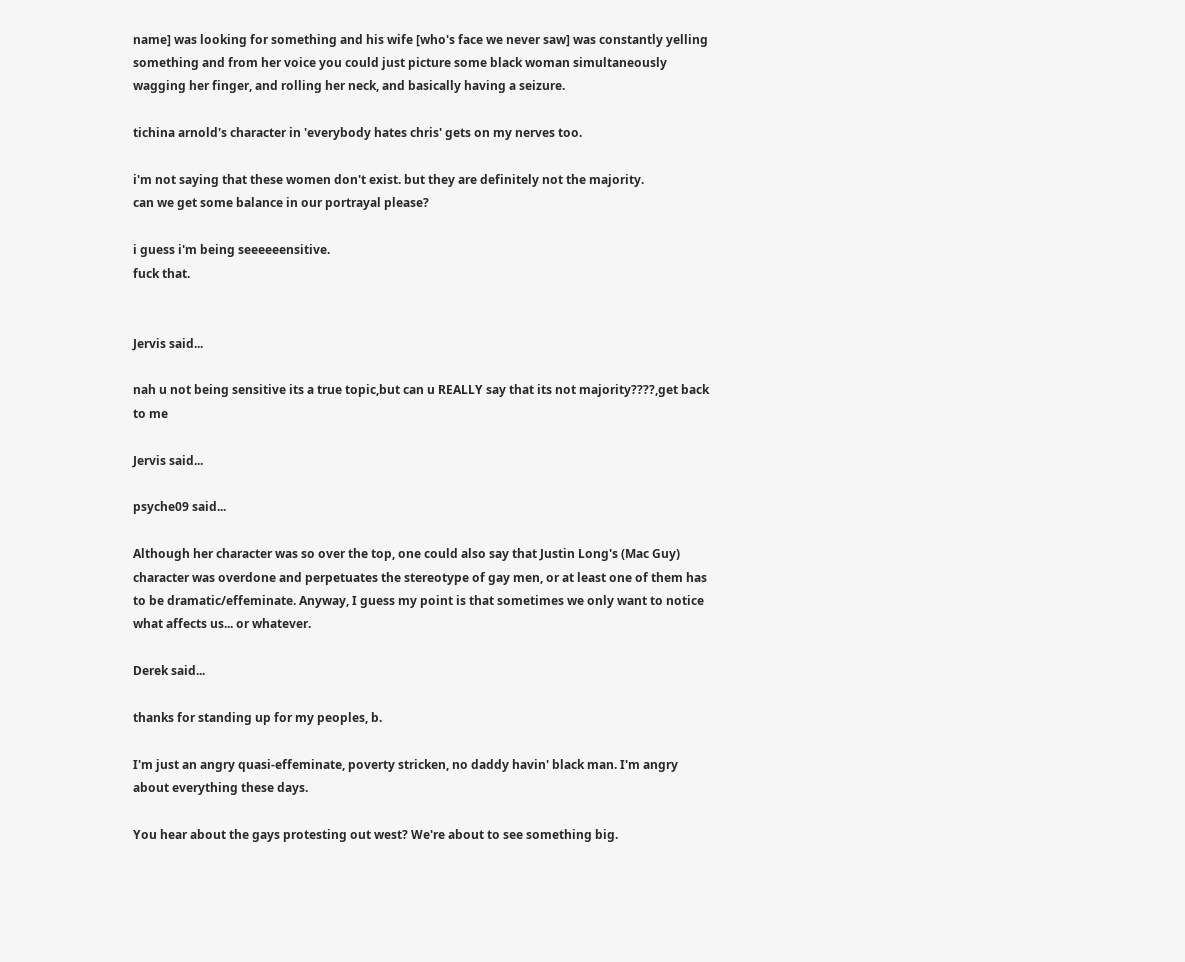name] was looking for something and his wife [who's face we never saw] was constantly yelling something and from her voice you could just picture some black woman simultaneously wagging her finger, and rolling her neck, and basically having a seizure.

tichina arnold's character in 'everybody hates chris' gets on my nerves too.

i'm not saying that these women don't exist. but they are definitely not the majority.
can we get some balance in our portrayal please?

i guess i'm being seeeeeensitive.
fuck that.


Jervis said...

nah u not being sensitive its a true topic,but can u REALLY say that its not majority????,get back to me

Jervis said...

psyche09 said...

Although her character was so over the top, one could also say that Justin Long's (Mac Guy) character was overdone and perpetuates the stereotype of gay men, or at least one of them has to be dramatic/effeminate. Anyway, I guess my point is that sometimes we only want to notice what affects us... or whatever.

Derek said...

thanks for standing up for my peoples, b.

I'm just an angry quasi-effeminate, poverty stricken, no daddy havin' black man. I'm angry about everything these days.

You hear about the gays protesting out west? We're about to see something big.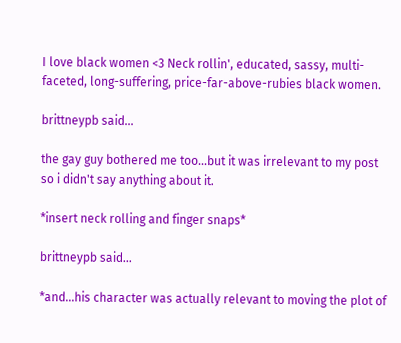I love black women <3 Neck rollin', educated, sassy, multi-faceted, long-suffering, price-far-above-rubies black women.

brittneypb said...

the gay guy bothered me too...but it was irrelevant to my post so i didn't say anything about it.

*insert neck rolling and finger snaps*

brittneypb said...

*and...his character was actually relevant to moving the plot of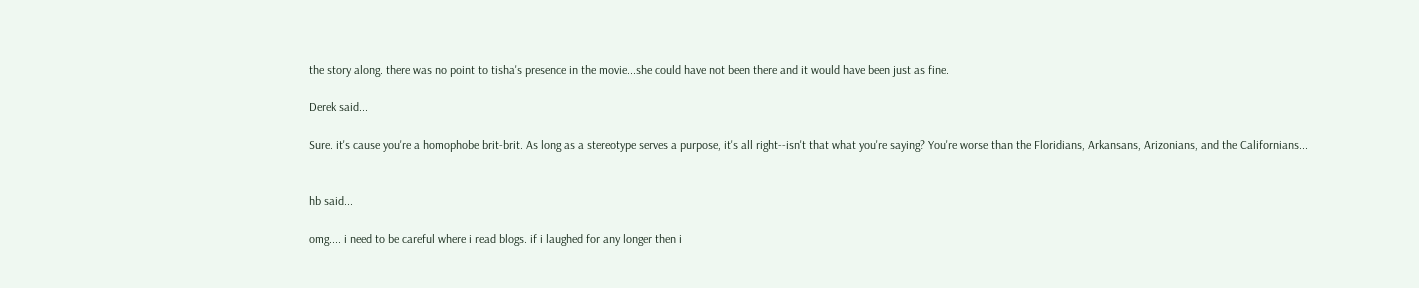the story along. there was no point to tisha's presence in the movie...she could have not been there and it would have been just as fine.

Derek said...

Sure. it's cause you're a homophobe brit-brit. As long as a stereotype serves a purpose, it's all right--isn't that what you're saying? You're worse than the Floridians, Arkansans, Arizonians, and the Californians...


hb said...

omg.... i need to be careful where i read blogs. if i laughed for any longer then i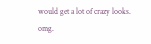would get a lot of crazy looks. omg.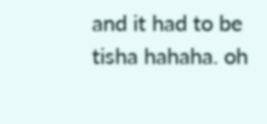and it had to be tisha hahaha. oh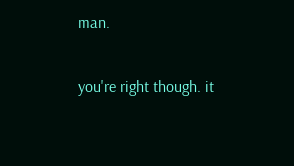man.

you're right though. it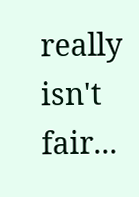really isn't fair...